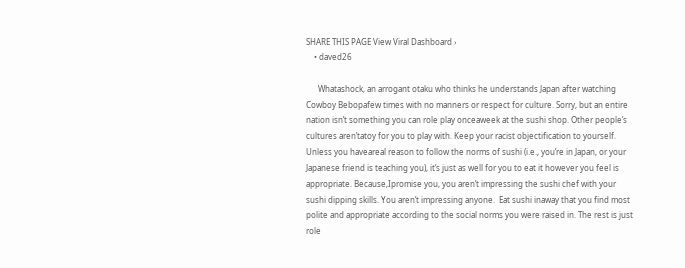SHARE THIS PAGE View Viral Dashboard ›
    • daved26

      Whatashock, an arrogant otaku who thinks he understands Japan after watching Cowboy Bebopafew times with no manners or respect for culture. Sorry, but an entire nation isn’t something you can role play onceaweek at the sushi shop. Other people’s cultures aren’tatoy for you to play with. Keep your racist objectification to yourself.  Unless you haveareal reason to follow the norms of sushi (i.e., you’re in Japan, or your Japanese friend is teaching you), it’s just as well for you to eat it however you feel is appropriate. Because,Ipromise you, you aren’t impressing the sushi chef with your sushi dipping skills. You aren’t impressing anyone.  Eat sushi inaway that you find most polite and appropriate according to the social norms you were raised in. The rest is just role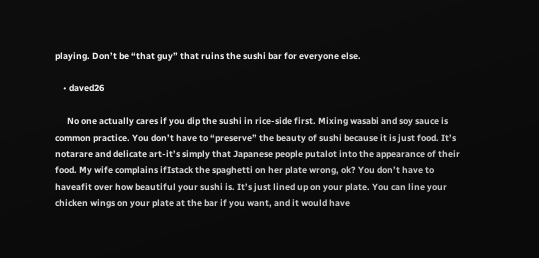playing. Don’t be “that guy” that ruins the sushi bar for everyone else.

    • daved26

      No one actually cares if you dip the sushi in rice-side first. Mixing wasabi and soy sauce is common practice. You don’t have to “preserve” the beauty of sushi because it is just food. It’s notarare and delicate art-it’s simply that Japanese people putalot into the appearance of their food. My wife complains ifIstack the spaghetti on her plate wrong, ok? You don’t have to haveafit over how beautiful your sushi is. It’s just lined up on your plate. You can line your chicken wings on your plate at the bar if you want, and it would have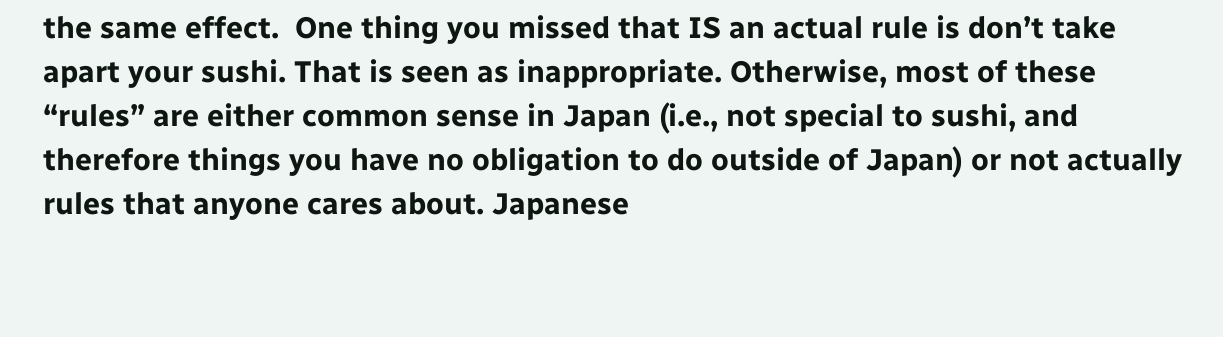the same effect.  One thing you missed that IS an actual rule is don’t take apart your sushi. That is seen as inappropriate. Otherwise, most of these “rules” are either common sense in Japan (i.e., not special to sushi, and therefore things you have no obligation to do outside of Japan) or not actually rules that anyone cares about. Japanese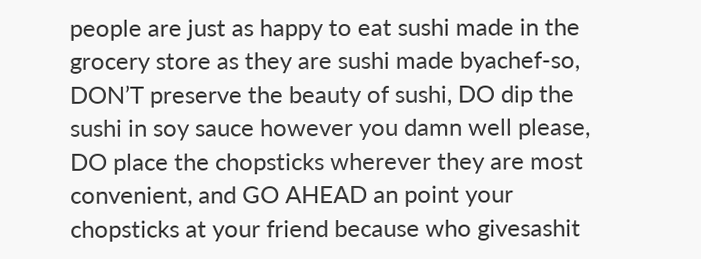people are just as happy to eat sushi made in the grocery store as they are sushi made byachef-so, DON’T preserve the beauty of sushi, DO dip the sushi in soy sauce however you damn well please, DO place the chopsticks wherever they are most convenient, and GO AHEAD an point your chopsticks at your friend because who givesashit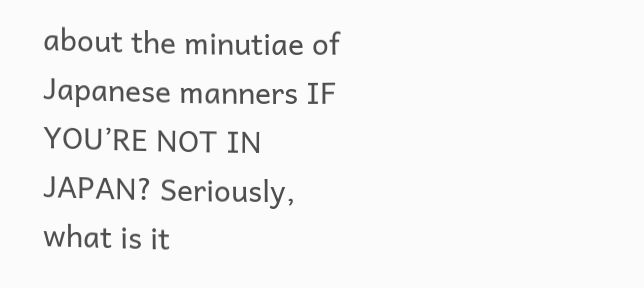about the minutiae of Japanese manners IF YOU’RE NOT IN JAPAN? Seriously, what is it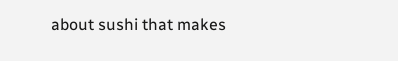about sushi that makes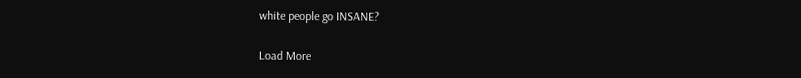white people go INSANE?

Load More